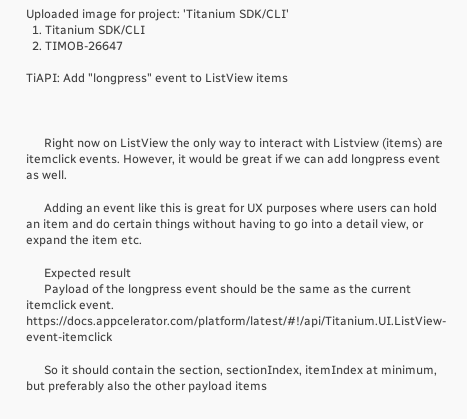Uploaded image for project: 'Titanium SDK/CLI'
  1. Titanium SDK/CLI
  2. TIMOB-26647

TiAPI: Add "longpress" event to ListView items



      Right now on ListView the only way to interact with Listview (items) are itemclick events. However, it would be great if we can add longpress event as well.

      Adding an event like this is great for UX purposes where users can hold an item and do certain things without having to go into a detail view, or expand the item etc.

      Expected result
      Payload of the longpress event should be the same as the current itemclick event. https://docs.appcelerator.com/platform/latest/#!/api/Titanium.UI.ListView-event-itemclick

      So it should contain the section, sectionIndex, itemIndex at minimum, but preferably also the other payload items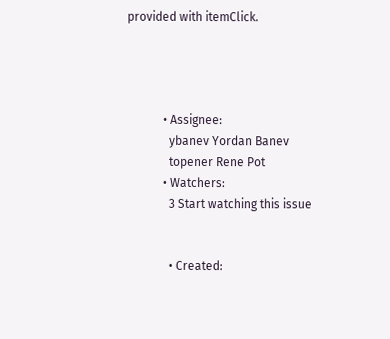provided with itemClick.




            • Assignee:
              ybanev Yordan Banev
              topener Rene Pot
            • Watchers:
              3 Start watching this issue


              • Created: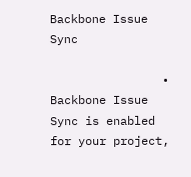Backbone Issue Sync

                • Backbone Issue Sync is enabled for your project,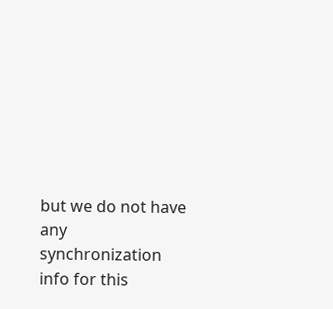but we do not have any synchronization info for this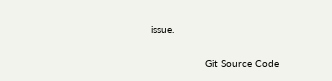issue.

                  Git Source Code